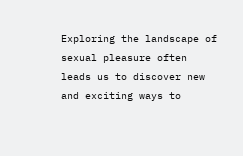Exploring the landscape of sexual pleasure often leads us to discover new and exciting ways to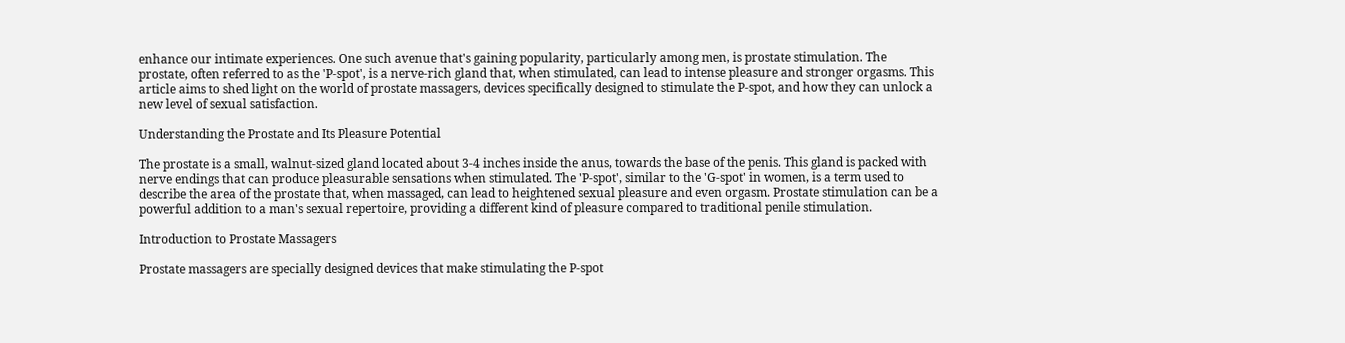enhance our intimate experiences. One such avenue that's gaining popularity, particularly among men, is prostate stimulation. The prostate, often referred to as the 'P-spot', is a nerve-rich gland that, when stimulated, can lead to intense pleasure and stronger orgasms. This article aims to shed light on the world of prostate massagers, devices specifically designed to stimulate the P-spot, and how they can unlock a new level of sexual satisfaction.

Understanding the Prostate and Its Pleasure Potential

The prostate is a small, walnut-sized gland located about 3-4 inches inside the anus, towards the base of the penis. This gland is packed with nerve endings that can produce pleasurable sensations when stimulated. The 'P-spot', similar to the 'G-spot' in women, is a term used to describe the area of the prostate that, when massaged, can lead to heightened sexual pleasure and even orgasm. Prostate stimulation can be a powerful addition to a man's sexual repertoire, providing a different kind of pleasure compared to traditional penile stimulation.

Introduction to Prostate Massagers

Prostate massagers are specially designed devices that make stimulating the P-spot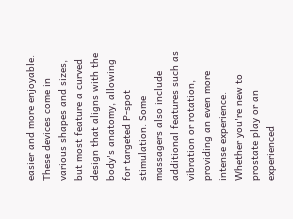easier and more enjoyable. These devices come in various shapes and sizes, but most feature a curved design that aligns with the body's anatomy, allowing for targeted P-spot stimulation. Some massagers also include additional features such as vibration or rotation, providing an even more intense experience. Whether you're new to prostate play or an experienced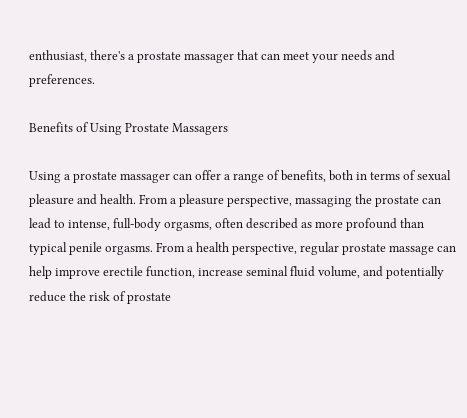enthusiast, there's a prostate massager that can meet your needs and preferences.

Benefits of Using Prostate Massagers

Using a prostate massager can offer a range of benefits, both in terms of sexual pleasure and health. From a pleasure perspective, massaging the prostate can lead to intense, full-body orgasms, often described as more profound than typical penile orgasms. From a health perspective, regular prostate massage can help improve erectile function, increase seminal fluid volume, and potentially reduce the risk of prostate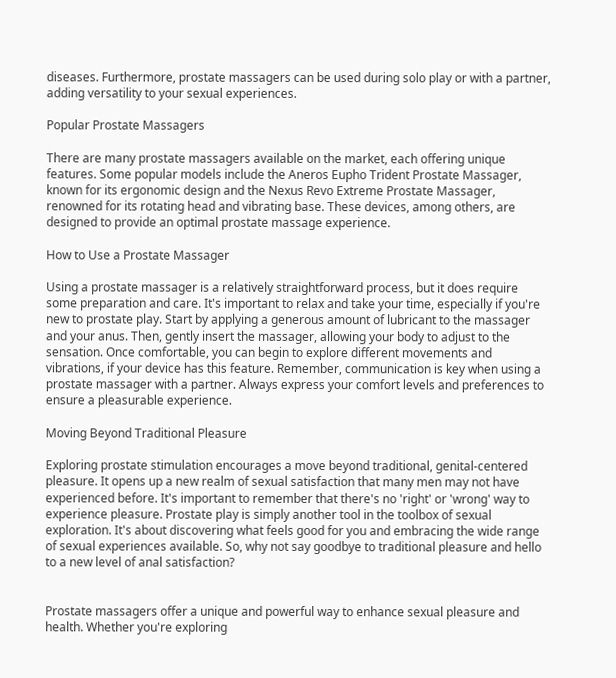diseases. Furthermore, prostate massagers can be used during solo play or with a partner, adding versatility to your sexual experiences.

Popular Prostate Massagers

There are many prostate massagers available on the market, each offering unique features. Some popular models include the Aneros Eupho Trident Prostate Massager, known for its ergonomic design and the Nexus Revo Extreme Prostate Massager, renowned for its rotating head and vibrating base. These devices, among others, are designed to provide an optimal prostate massage experience.

How to Use a Prostate Massager

Using a prostate massager is a relatively straightforward process, but it does require some preparation and care. It's important to relax and take your time, especially if you're new to prostate play. Start by applying a generous amount of lubricant to the massager and your anus. Then, gently insert the massager, allowing your body to adjust to the sensation. Once comfortable, you can begin to explore different movements and vibrations, if your device has this feature. Remember, communication is key when using a prostate massager with a partner. Always express your comfort levels and preferences to ensure a pleasurable experience.

Moving Beyond Traditional Pleasure

Exploring prostate stimulation encourages a move beyond traditional, genital-centered pleasure. It opens up a new realm of sexual satisfaction that many men may not have experienced before. It's important to remember that there's no 'right' or 'wrong' way to experience pleasure. Prostate play is simply another tool in the toolbox of sexual exploration. It's about discovering what feels good for you and embracing the wide range of sexual experiences available. So, why not say goodbye to traditional pleasure and hello to a new level of anal satisfaction?


Prostate massagers offer a unique and powerful way to enhance sexual pleasure and health. Whether you're exploring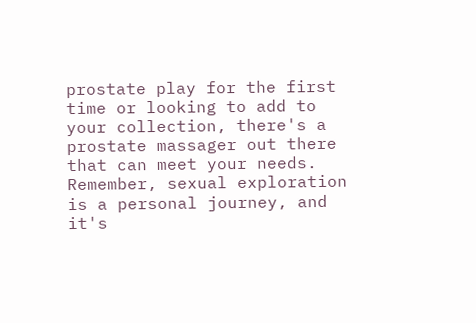prostate play for the first time or looking to add to your collection, there's a prostate massager out there that can meet your needs. Remember, sexual exploration is a personal journey, and it's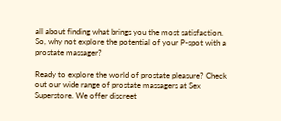all about finding what brings you the most satisfaction. So, why not explore the potential of your P-spot with a prostate massager?

Ready to explore the world of prostate pleasure? Check out our wide range of prostate massagers at Sex Superstore. We offer discreet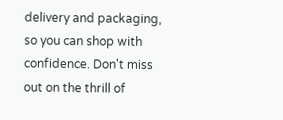delivery and packaging, so you can shop with confidence. Don't miss out on the thrill of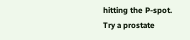hitting the P-spot. Try a prostate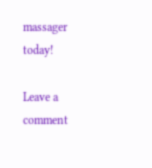massager today!

Leave a comment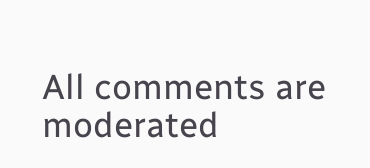All comments are moderated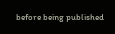before being published